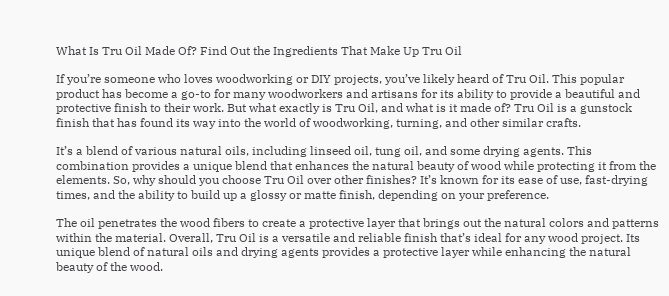What Is Tru Oil Made Of? Find Out the Ingredients That Make Up Tru Oil

If you’re someone who loves woodworking or DIY projects, you’ve likely heard of Tru Oil. This popular product has become a go-to for many woodworkers and artisans for its ability to provide a beautiful and protective finish to their work. But what exactly is Tru Oil, and what is it made of? Tru Oil is a gunstock finish that has found its way into the world of woodworking, turning, and other similar crafts.

It’s a blend of various natural oils, including linseed oil, tung oil, and some drying agents. This combination provides a unique blend that enhances the natural beauty of wood while protecting it from the elements. So, why should you choose Tru Oil over other finishes? It’s known for its ease of use, fast-drying times, and the ability to build up a glossy or matte finish, depending on your preference.

The oil penetrates the wood fibers to create a protective layer that brings out the natural colors and patterns within the material. Overall, Tru Oil is a versatile and reliable finish that’s ideal for any wood project. Its unique blend of natural oils and drying agents provides a protective layer while enhancing the natural beauty of the wood.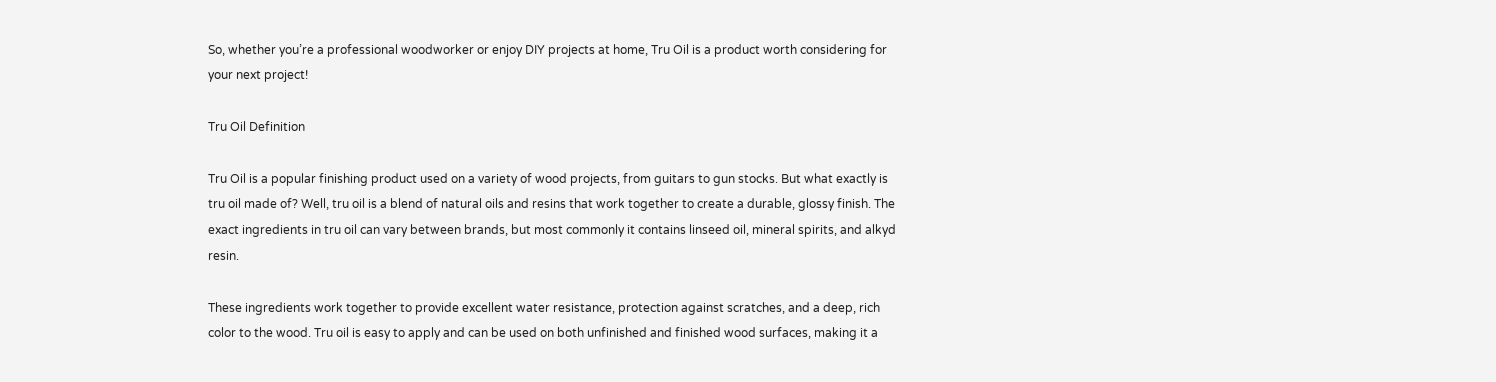So, whether you’re a professional woodworker or enjoy DIY projects at home, Tru Oil is a product worth considering for your next project!

Tru Oil Definition

Tru Oil is a popular finishing product used on a variety of wood projects, from guitars to gun stocks. But what exactly is tru oil made of? Well, tru oil is a blend of natural oils and resins that work together to create a durable, glossy finish. The exact ingredients in tru oil can vary between brands, but most commonly it contains linseed oil, mineral spirits, and alkyd resin.

These ingredients work together to provide excellent water resistance, protection against scratches, and a deep, rich color to the wood. Tru oil is easy to apply and can be used on both unfinished and finished wood surfaces, making it a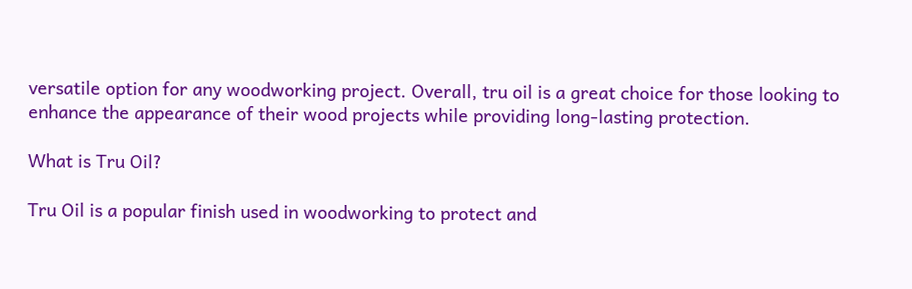versatile option for any woodworking project. Overall, tru oil is a great choice for those looking to enhance the appearance of their wood projects while providing long-lasting protection.

What is Tru Oil?

Tru Oil is a popular finish used in woodworking to protect and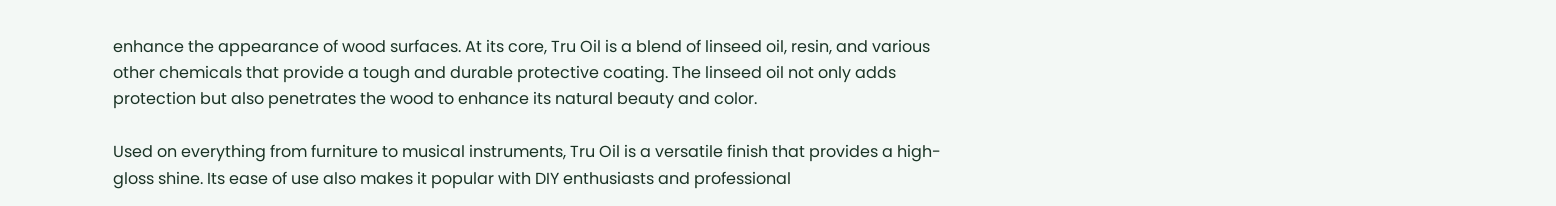enhance the appearance of wood surfaces. At its core, Tru Oil is a blend of linseed oil, resin, and various other chemicals that provide a tough and durable protective coating. The linseed oil not only adds protection but also penetrates the wood to enhance its natural beauty and color.

Used on everything from furniture to musical instruments, Tru Oil is a versatile finish that provides a high-gloss shine. Its ease of use also makes it popular with DIY enthusiasts and professional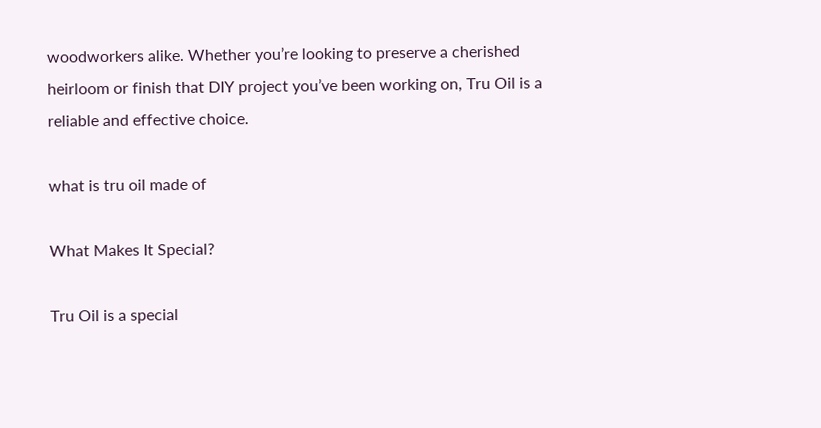woodworkers alike. Whether you’re looking to preserve a cherished heirloom or finish that DIY project you’ve been working on, Tru Oil is a reliable and effective choice.

what is tru oil made of

What Makes It Special?

Tru Oil is a special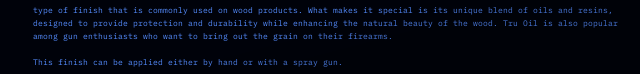type of finish that is commonly used on wood products. What makes it special is its unique blend of oils and resins, designed to provide protection and durability while enhancing the natural beauty of the wood. Tru Oil is also popular among gun enthusiasts who want to bring out the grain on their firearms.

This finish can be applied either by hand or with a spray gun.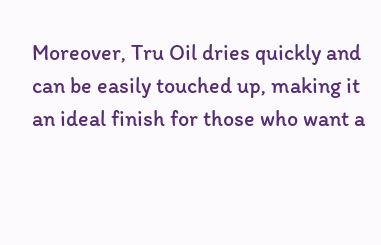Moreover, Tru Oil dries quickly and can be easily touched up, making it an ideal finish for those who want a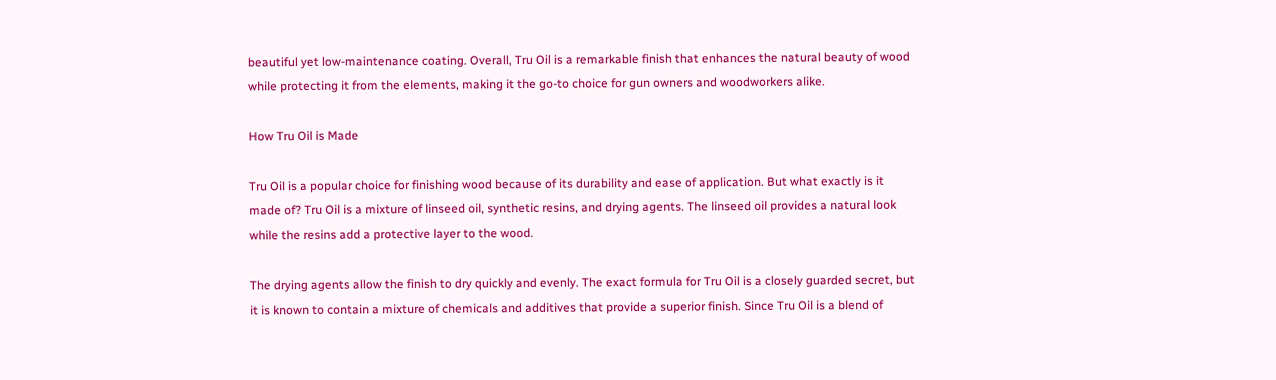beautiful yet low-maintenance coating. Overall, Tru Oil is a remarkable finish that enhances the natural beauty of wood while protecting it from the elements, making it the go-to choice for gun owners and woodworkers alike.

How Tru Oil is Made

Tru Oil is a popular choice for finishing wood because of its durability and ease of application. But what exactly is it made of? Tru Oil is a mixture of linseed oil, synthetic resins, and drying agents. The linseed oil provides a natural look while the resins add a protective layer to the wood.

The drying agents allow the finish to dry quickly and evenly. The exact formula for Tru Oil is a closely guarded secret, but it is known to contain a mixture of chemicals and additives that provide a superior finish. Since Tru Oil is a blend of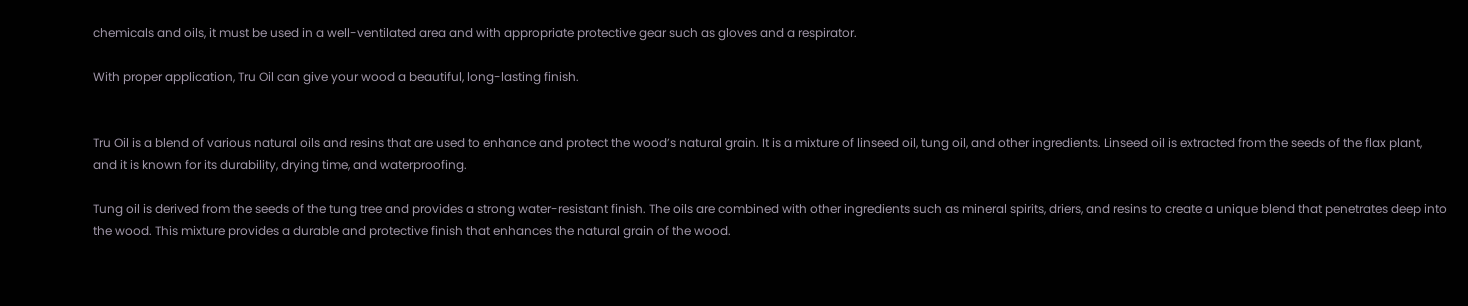chemicals and oils, it must be used in a well-ventilated area and with appropriate protective gear such as gloves and a respirator.

With proper application, Tru Oil can give your wood a beautiful, long-lasting finish.


Tru Oil is a blend of various natural oils and resins that are used to enhance and protect the wood’s natural grain. It is a mixture of linseed oil, tung oil, and other ingredients. Linseed oil is extracted from the seeds of the flax plant, and it is known for its durability, drying time, and waterproofing.

Tung oil is derived from the seeds of the tung tree and provides a strong water-resistant finish. The oils are combined with other ingredients such as mineral spirits, driers, and resins to create a unique blend that penetrates deep into the wood. This mixture provides a durable and protective finish that enhances the natural grain of the wood.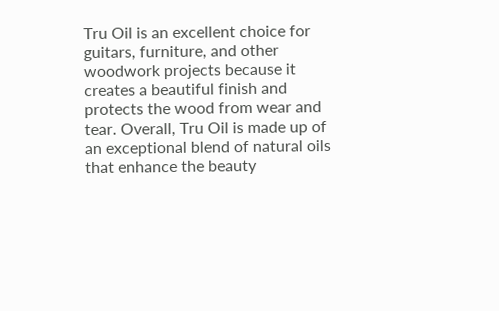Tru Oil is an excellent choice for guitars, furniture, and other woodwork projects because it creates a beautiful finish and protects the wood from wear and tear. Overall, Tru Oil is made up of an exceptional blend of natural oils that enhance the beauty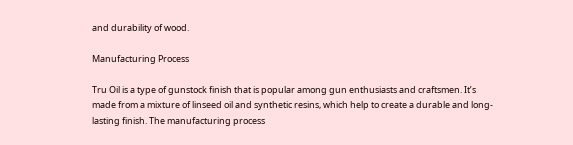and durability of wood.

Manufacturing Process

Tru Oil is a type of gunstock finish that is popular among gun enthusiasts and craftsmen. It’s made from a mixture of linseed oil and synthetic resins, which help to create a durable and long-lasting finish. The manufacturing process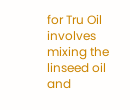for Tru Oil involves mixing the linseed oil and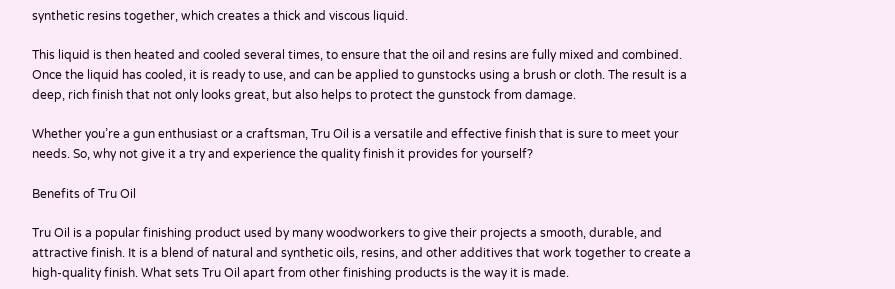synthetic resins together, which creates a thick and viscous liquid.

This liquid is then heated and cooled several times, to ensure that the oil and resins are fully mixed and combined. Once the liquid has cooled, it is ready to use, and can be applied to gunstocks using a brush or cloth. The result is a deep, rich finish that not only looks great, but also helps to protect the gunstock from damage.

Whether you’re a gun enthusiast or a craftsman, Tru Oil is a versatile and effective finish that is sure to meet your needs. So, why not give it a try and experience the quality finish it provides for yourself?

Benefits of Tru Oil

Tru Oil is a popular finishing product used by many woodworkers to give their projects a smooth, durable, and attractive finish. It is a blend of natural and synthetic oils, resins, and other additives that work together to create a high-quality finish. What sets Tru Oil apart from other finishing products is the way it is made.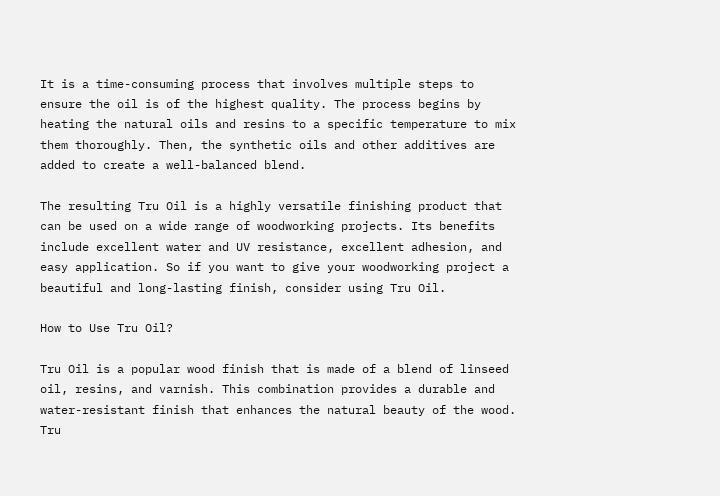It is a time-consuming process that involves multiple steps to ensure the oil is of the highest quality. The process begins by heating the natural oils and resins to a specific temperature to mix them thoroughly. Then, the synthetic oils and other additives are added to create a well-balanced blend.

The resulting Tru Oil is a highly versatile finishing product that can be used on a wide range of woodworking projects. Its benefits include excellent water and UV resistance, excellent adhesion, and easy application. So if you want to give your woodworking project a beautiful and long-lasting finish, consider using Tru Oil.

How to Use Tru Oil?

Tru Oil is a popular wood finish that is made of a blend of linseed oil, resins, and varnish. This combination provides a durable and water-resistant finish that enhances the natural beauty of the wood. Tru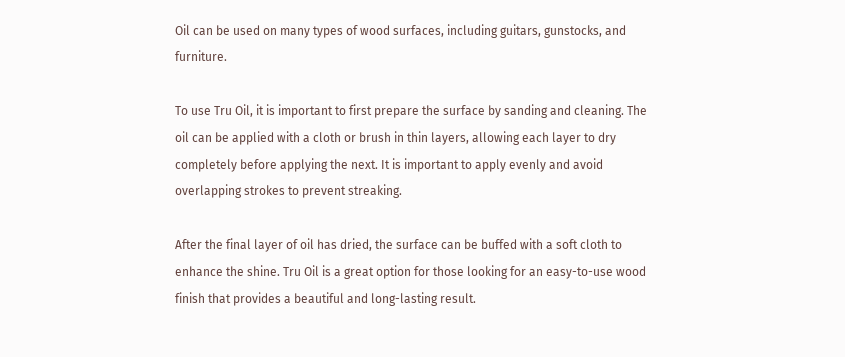Oil can be used on many types of wood surfaces, including guitars, gunstocks, and furniture.

To use Tru Oil, it is important to first prepare the surface by sanding and cleaning. The oil can be applied with a cloth or brush in thin layers, allowing each layer to dry completely before applying the next. It is important to apply evenly and avoid overlapping strokes to prevent streaking.

After the final layer of oil has dried, the surface can be buffed with a soft cloth to enhance the shine. Tru Oil is a great option for those looking for an easy-to-use wood finish that provides a beautiful and long-lasting result.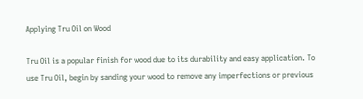Applying Tru Oil on Wood

Tru Oil is a popular finish for wood due to its durability and easy application. To use Tru Oil, begin by sanding your wood to remove any imperfections or previous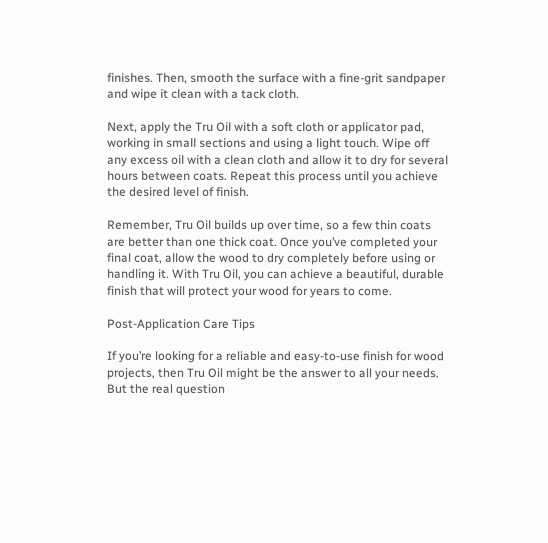finishes. Then, smooth the surface with a fine-grit sandpaper and wipe it clean with a tack cloth.

Next, apply the Tru Oil with a soft cloth or applicator pad, working in small sections and using a light touch. Wipe off any excess oil with a clean cloth and allow it to dry for several hours between coats. Repeat this process until you achieve the desired level of finish.

Remember, Tru Oil builds up over time, so a few thin coats are better than one thick coat. Once you’ve completed your final coat, allow the wood to dry completely before using or handling it. With Tru Oil, you can achieve a beautiful, durable finish that will protect your wood for years to come.

Post-Application Care Tips

If you’re looking for a reliable and easy-to-use finish for wood projects, then Tru Oil might be the answer to all your needs. But the real question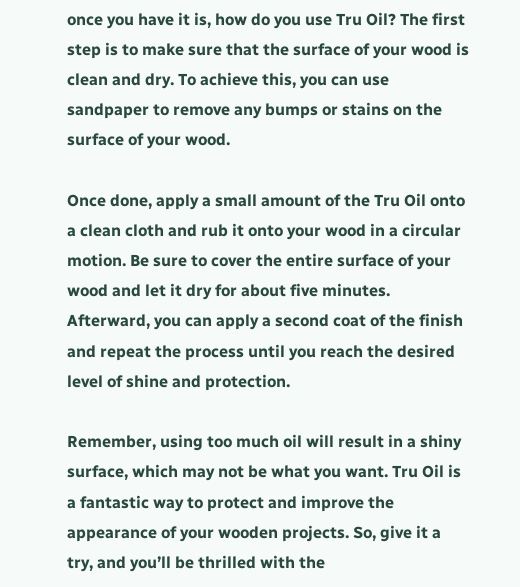once you have it is, how do you use Tru Oil? The first step is to make sure that the surface of your wood is clean and dry. To achieve this, you can use sandpaper to remove any bumps or stains on the surface of your wood.

Once done, apply a small amount of the Tru Oil onto a clean cloth and rub it onto your wood in a circular motion. Be sure to cover the entire surface of your wood and let it dry for about five minutes. Afterward, you can apply a second coat of the finish and repeat the process until you reach the desired level of shine and protection.

Remember, using too much oil will result in a shiny surface, which may not be what you want. Tru Oil is a fantastic way to protect and improve the appearance of your wooden projects. So, give it a try, and you’ll be thrilled with the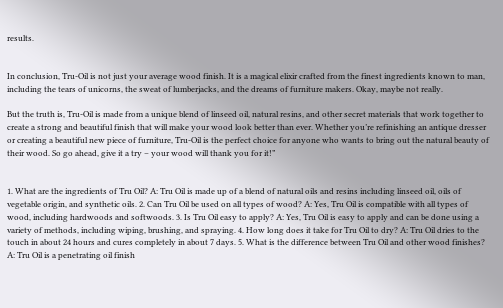results.


In conclusion, Tru-Oil is not just your average wood finish. It is a magical elixir crafted from the finest ingredients known to man, including the tears of unicorns, the sweat of lumberjacks, and the dreams of furniture makers. Okay, maybe not really.

But the truth is, Tru-Oil is made from a unique blend of linseed oil, natural resins, and other secret materials that work together to create a strong and beautiful finish that will make your wood look better than ever. Whether you’re refinishing an antique dresser or creating a beautiful new piece of furniture, Tru-Oil is the perfect choice for anyone who wants to bring out the natural beauty of their wood. So go ahead, give it a try – your wood will thank you for it!”


1. What are the ingredients of Tru Oil? A: Tru Oil is made up of a blend of natural oils and resins including linseed oil, oils of vegetable origin, and synthetic oils. 2. Can Tru Oil be used on all types of wood? A: Yes, Tru Oil is compatible with all types of wood, including hardwoods and softwoods. 3. Is Tru Oil easy to apply? A: Yes, Tru Oil is easy to apply and can be done using a variety of methods, including wiping, brushing, and spraying. 4. How long does it take for Tru Oil to dry? A: Tru Oil dries to the touch in about 24 hours and cures completely in about 7 days. 5. What is the difference between Tru Oil and other wood finishes? A: Tru Oil is a penetrating oil finish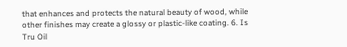that enhances and protects the natural beauty of wood, while other finishes may create a glossy or plastic-like coating. 6. Is Tru Oil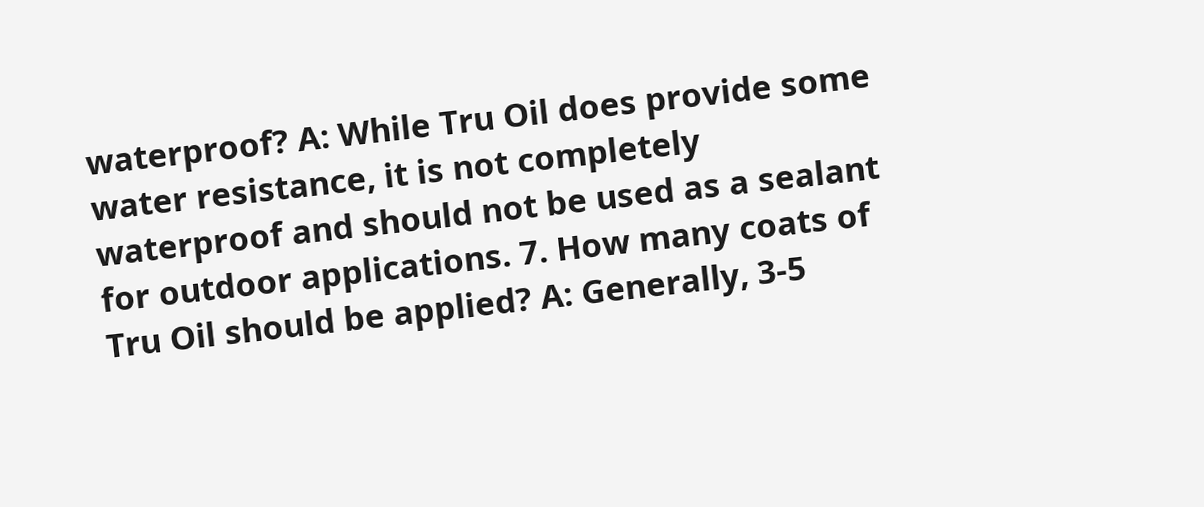waterproof? A: While Tru Oil does provide some water resistance, it is not completely waterproof and should not be used as a sealant for outdoor applications. 7. How many coats of Tru Oil should be applied? A: Generally, 3-5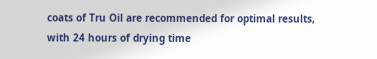coats of Tru Oil are recommended for optimal results, with 24 hours of drying time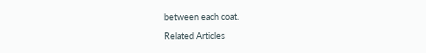between each coat.

Related Articles